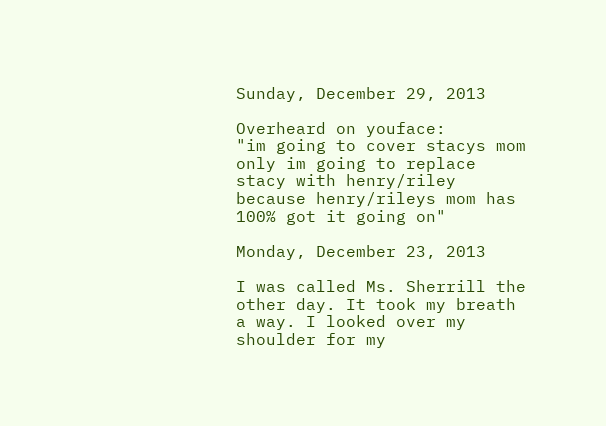Sunday, December 29, 2013

Overheard on youface:
"im going to cover stacys mom only im going to replace stacy with henry/riley because henry/rileys mom has 100% got it going on"

Monday, December 23, 2013

I was called Ms. Sherrill the other day. It took my breath a way. I looked over my shoulder for my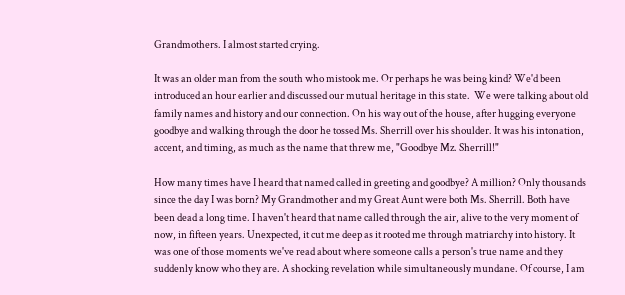Grandmothers. I almost started crying.

It was an older man from the south who mistook me. Or perhaps he was being kind? We'd been introduced an hour earlier and discussed our mutual heritage in this state.  We were talking about old family names and history and our connection. On his way out of the house, after hugging everyone goodbye and walking through the door he tossed Ms. Sherrill over his shoulder. It was his intonation, accent, and timing, as much as the name that threw me, "Goodbye Mz. Sherrill!"

How many times have I heard that named called in greeting and goodbye? A million? Only thousands since the day I was born? My Grandmother and my Great Aunt were both Ms. Sherrill. Both have been dead a long time. I haven't heard that name called through the air, alive to the very moment of now, in fifteen years. Unexpected, it cut me deep as it rooted me through matriarchy into history. It was one of those moments we've read about where someone calls a person's true name and they suddenly know who they are. A shocking revelation while simultaneously mundane. Of course, I am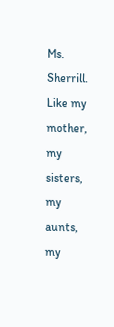Ms. Sherrill. Like my mother, my sisters, my aunts, my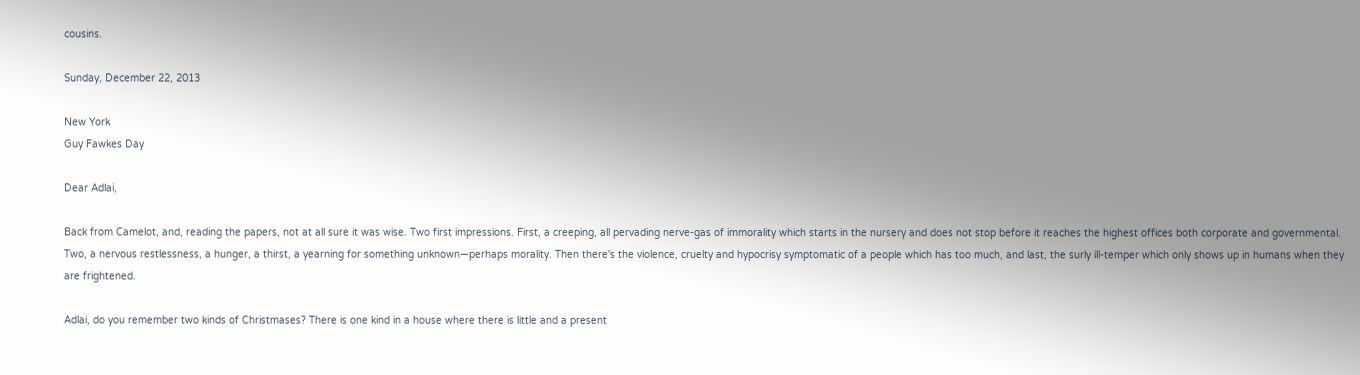cousins.

Sunday, December 22, 2013

New York
Guy Fawkes Day

Dear Adlai,

Back from Camelot, and, reading the papers, not at all sure it was wise. Two first impressions. First, a creeping, all pervading nerve-gas of immorality which starts in the nursery and does not stop before it reaches the highest offices both corporate and governmental. Two, a nervous restlessness, a hunger, a thirst, a yearning for something unknown—perhaps morality. Then there's the violence, cruelty and hypocrisy symptomatic of a people which has too much, and last, the surly ill-temper which only shows up in humans when they are frightened.

Adlai, do you remember two kinds of Christmases? There is one kind in a house where there is little and a present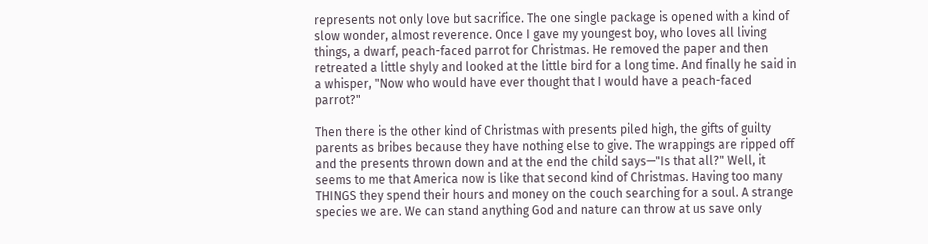represents not only love but sacrifice. The one single package is opened with a kind of slow wonder, almost reverence. Once I gave my youngest boy, who loves all living things, a dwarf, peach-faced parrot for Christmas. He removed the paper and then retreated a little shyly and looked at the little bird for a long time. And finally he said in a whisper, "Now who would have ever thought that I would have a peach-faced parrot?"

Then there is the other kind of Christmas with presents piled high, the gifts of guilty parents as bribes because they have nothing else to give. The wrappings are ripped off and the presents thrown down and at the end the child says—"Is that all?" Well, it seems to me that America now is like that second kind of Christmas. Having too many THINGS they spend their hours and money on the couch searching for a soul. A strange species we are. We can stand anything God and nature can throw at us save only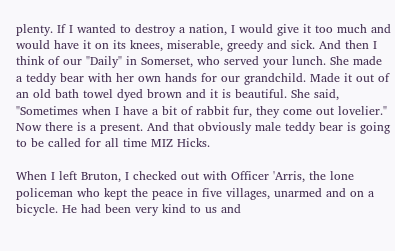plenty. If I wanted to destroy a nation, I would give it too much and would have it on its knees, miserable, greedy and sick. And then I think of our "Daily" in Somerset, who served your lunch. She made a teddy bear with her own hands for our grandchild. Made it out of an old bath towel dyed brown and it is beautiful. She said, "Sometimes when I have a bit of rabbit fur, they come out lovelier." Now there is a present. And that obviously male teddy bear is going to be called for all time MIZ Hicks.

When I left Bruton, I checked out with Officer 'Arris, the lone policeman who kept the peace in five villages, unarmed and on a bicycle. He had been very kind to us and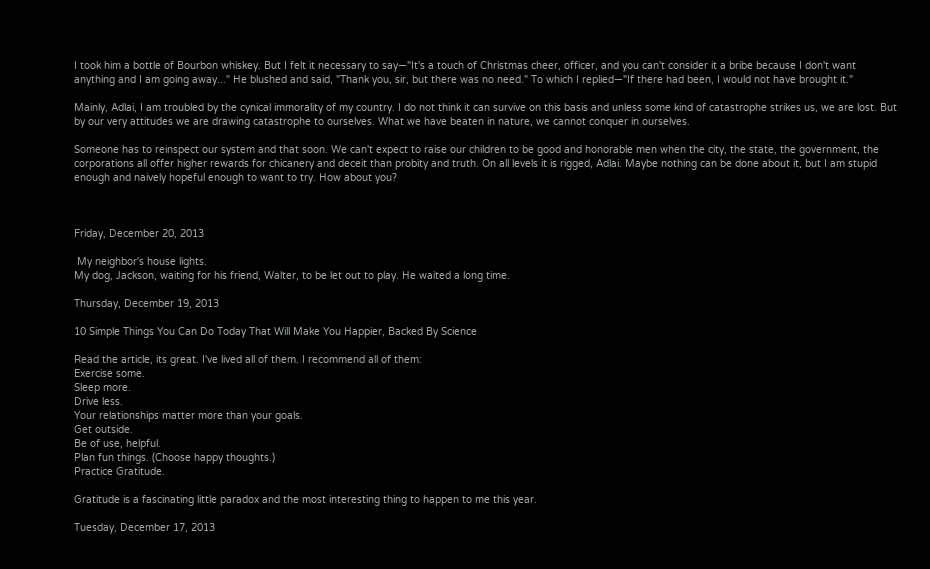I took him a bottle of Bourbon whiskey. But I felt it necessary to say—"It's a touch of Christmas cheer, officer, and you can't consider it a bribe because I don't want anything and I am going away..." He blushed and said, "Thank you, sir, but there was no need." To which I replied—"If there had been, I would not have brought it."

Mainly, Adlai, I am troubled by the cynical immorality of my country. I do not think it can survive on this basis and unless some kind of catastrophe strikes us, we are lost. But by our very attitudes we are drawing catastrophe to ourselves. What we have beaten in nature, we cannot conquer in ourselves.

Someone has to reinspect our system and that soon. We can't expect to raise our children to be good and honorable men when the city, the state, the government, the corporations all offer higher rewards for chicanery and deceit than probity and truth. On all levels it is rigged, Adlai. Maybe nothing can be done about it, but I am stupid enough and naively hopeful enough to want to try. How about you?



Friday, December 20, 2013

 My neighbor's house lights.
My dog, Jackson, waiting for his friend, Walter, to be let out to play. He waited a long time.

Thursday, December 19, 2013

10 Simple Things You Can Do Today That Will Make You Happier, Backed By Science

Read the article, its great. I've lived all of them. I recommend all of them:
Exercise some.
Sleep more.
Drive less.
Your relationships matter more than your goals.
Get outside.
Be of use, helpful.
Plan fun things. (Choose happy thoughts.)
Practice Gratitude.

Gratitude is a fascinating little paradox and the most interesting thing to happen to me this year.

Tuesday, December 17, 2013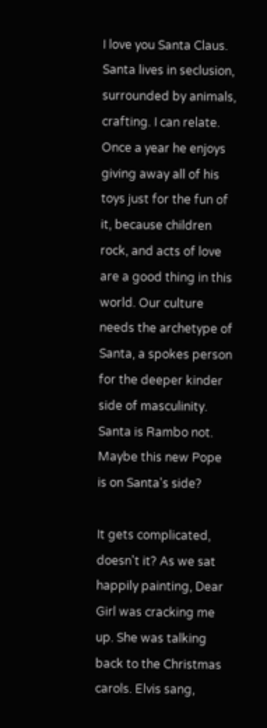I love you Santa Claus.
Santa lives in seclusion, surrounded by animals, crafting. I can relate. Once a year he enjoys giving away all of his toys just for the fun of it, because children rock, and acts of love are a good thing in this world. Our culture needs the archetype of Santa, a spokes person for the deeper kinder side of masculinity. Santa is Rambo not. Maybe this new Pope is on Santa's side?

It gets complicated, doesn't it? As we sat happily painting, Dear Girl was cracking me up. She was talking back to the Christmas carols. Elvis sang,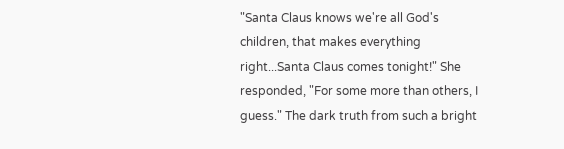"Santa Claus knows we're all God's children, that makes everything right...Santa Claus comes tonight!" She responded, "For some more than others, I guess." The dark truth from such a bright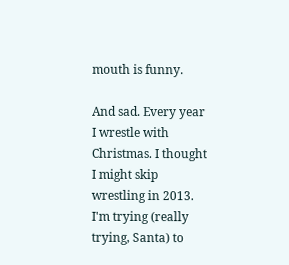mouth is funny.

And sad. Every year I wrestle with Christmas. I thought I might skip wrestling in 2013. I'm trying (really trying, Santa) to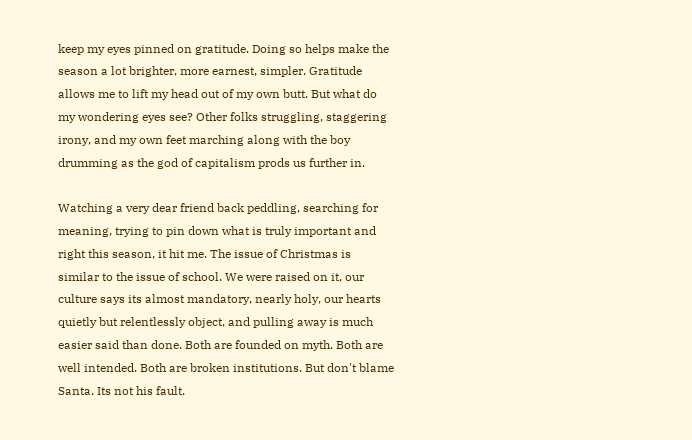keep my eyes pinned on gratitude. Doing so helps make the season a lot brighter, more earnest, simpler. Gratitude allows me to lift my head out of my own butt. But what do my wondering eyes see? Other folks struggling, staggering irony, and my own feet marching along with the boy drumming as the god of capitalism prods us further in.

Watching a very dear friend back peddling, searching for meaning, trying to pin down what is truly important and right this season, it hit me. The issue of Christmas is similar to the issue of school. We were raised on it, our culture says its almost mandatory, nearly holy, our hearts quietly but relentlessly object, and pulling away is much easier said than done. Both are founded on myth. Both are well intended. Both are broken institutions. But don't blame Santa. Its not his fault.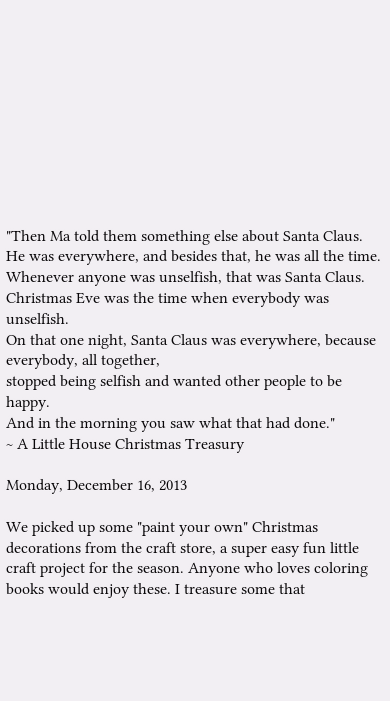"Then Ma told them something else about Santa Claus.
He was everywhere, and besides that, he was all the time.
Whenever anyone was unselfish, that was Santa Claus.
Christmas Eve was the time when everybody was unselfish.
On that one night, Santa Claus was everywhere, because everybody, all together,
stopped being selfish and wanted other people to be happy.
And in the morning you saw what that had done."
~ A Little House Christmas Treasury

Monday, December 16, 2013

We picked up some "paint your own" Christmas decorations from the craft store, a super easy fun little craft project for the season. Anyone who loves coloring books would enjoy these. I treasure some that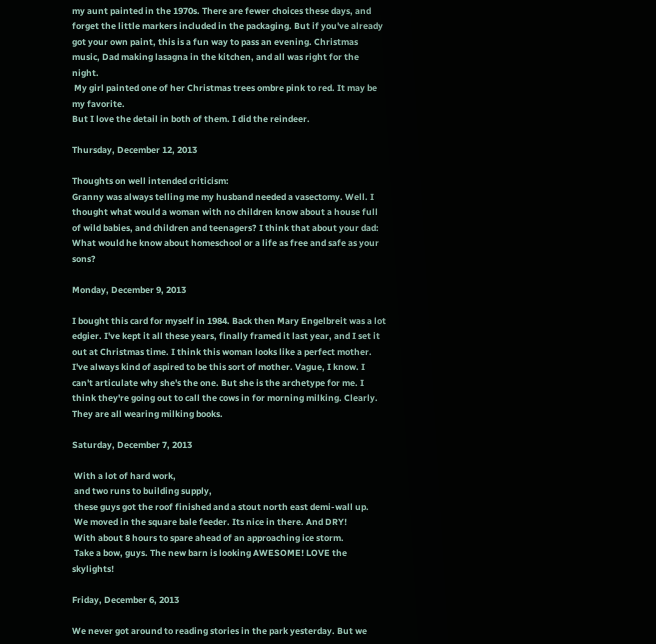my aunt painted in the 1970s. There are fewer choices these days, and forget the little markers included in the packaging. But if you've already got your own paint, this is a fun way to pass an evening. Christmas music, Dad making lasagna in the kitchen, and all was right for the night.
 My girl painted one of her Christmas trees ombre pink to red. It may be my favorite.
But I love the detail in both of them. I did the reindeer.

Thursday, December 12, 2013

Thoughts on well intended criticism:
Granny was always telling me my husband needed a vasectomy. Well. I thought what would a woman with no children know about a house full of wild babies, and children and teenagers? I think that about your dad: What would he know about homeschool or a life as free and safe as your sons?

Monday, December 9, 2013

I bought this card for myself in 1984. Back then Mary Engelbreit was a lot edgier. I've kept it all these years, finally framed it last year, and I set it out at Christmas time. I think this woman looks like a perfect mother. I've always kind of aspired to be this sort of mother. Vague, I know. I can't articulate why she's the one. But she is the archetype for me. I think they're going out to call the cows in for morning milking. Clearly. They are all wearing milking books.

Saturday, December 7, 2013

 With a lot of hard work,
 and two runs to building supply,
 these guys got the roof finished and a stout north east demi-wall up.
 We moved in the square bale feeder. Its nice in there. And DRY!
 With about 8 hours to spare ahead of an approaching ice storm.
 Take a bow, guys. The new barn is looking AWESOME! LOVE the skylights!

Friday, December 6, 2013

We never got around to reading stories in the park yesterday. But we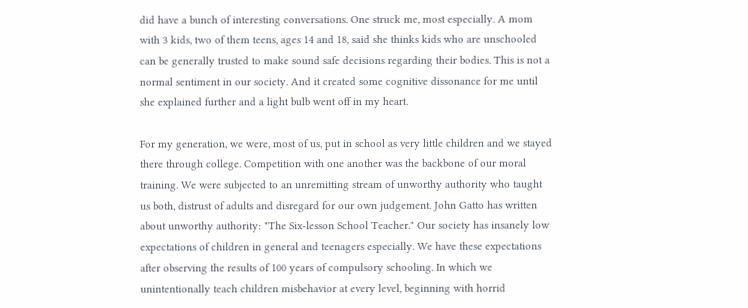did have a bunch of interesting conversations. One struck me, most especially. A mom with 3 kids, two of them teens, ages 14 and 18, said she thinks kids who are unschooled can be generally trusted to make sound safe decisions regarding their bodies. This is not a normal sentiment in our society. And it created some cognitive dissonance for me until she explained further and a light bulb went off in my heart.

For my generation, we were, most of us, put in school as very little children and we stayed there through college. Competition with one another was the backbone of our moral training. We were subjected to an unremitting stream of unworthy authority who taught us both, distrust of adults and disregard for our own judgement. John Gatto has written about unworthy authority: "The Six-lesson School Teacher." Our society has insanely low expectations of children in general and teenagers especially. We have these expectations after observing the results of 100 years of compulsory schooling. In which we unintentionally teach children misbehavior at every level, beginning with horrid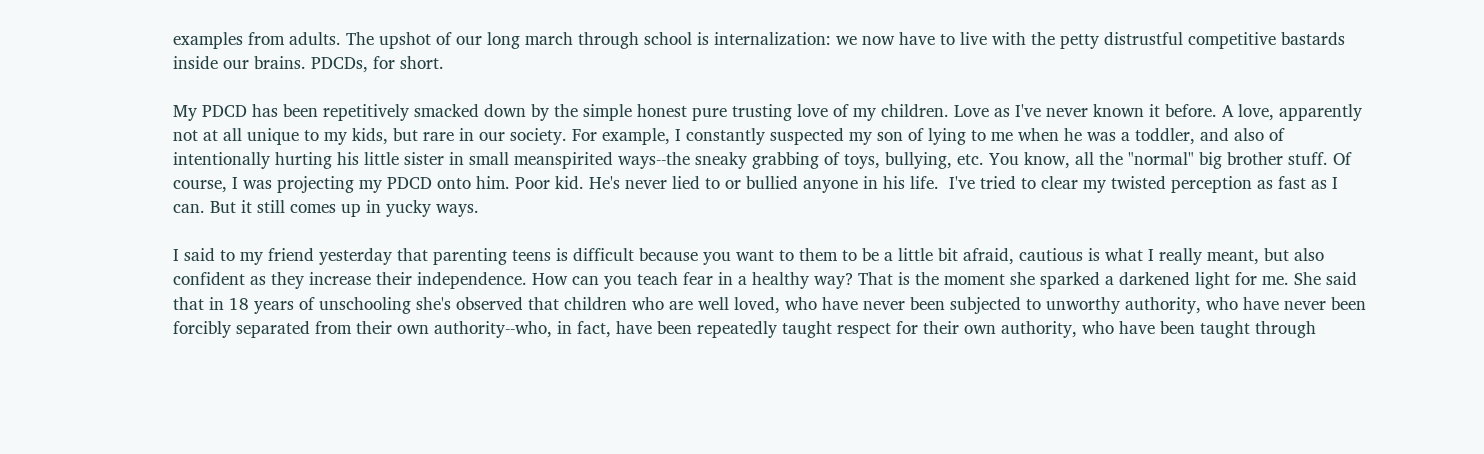examples from adults. The upshot of our long march through school is internalization: we now have to live with the petty distrustful competitive bastards inside our brains. PDCDs, for short.

My PDCD has been repetitively smacked down by the simple honest pure trusting love of my children. Love as I've never known it before. A love, apparently not at all unique to my kids, but rare in our society. For example, I constantly suspected my son of lying to me when he was a toddler, and also of intentionally hurting his little sister in small meanspirited ways--the sneaky grabbing of toys, bullying, etc. You know, all the "normal" big brother stuff. Of course, I was projecting my PDCD onto him. Poor kid. He's never lied to or bullied anyone in his life.  I've tried to clear my twisted perception as fast as I can. But it still comes up in yucky ways.

I said to my friend yesterday that parenting teens is difficult because you want to them to be a little bit afraid, cautious is what I really meant, but also confident as they increase their independence. How can you teach fear in a healthy way? That is the moment she sparked a darkened light for me. She said that in 18 years of unschooling she's observed that children who are well loved, who have never been subjected to unworthy authority, who have never been forcibly separated from their own authority--who, in fact, have been repeatedly taught respect for their own authority, who have been taught through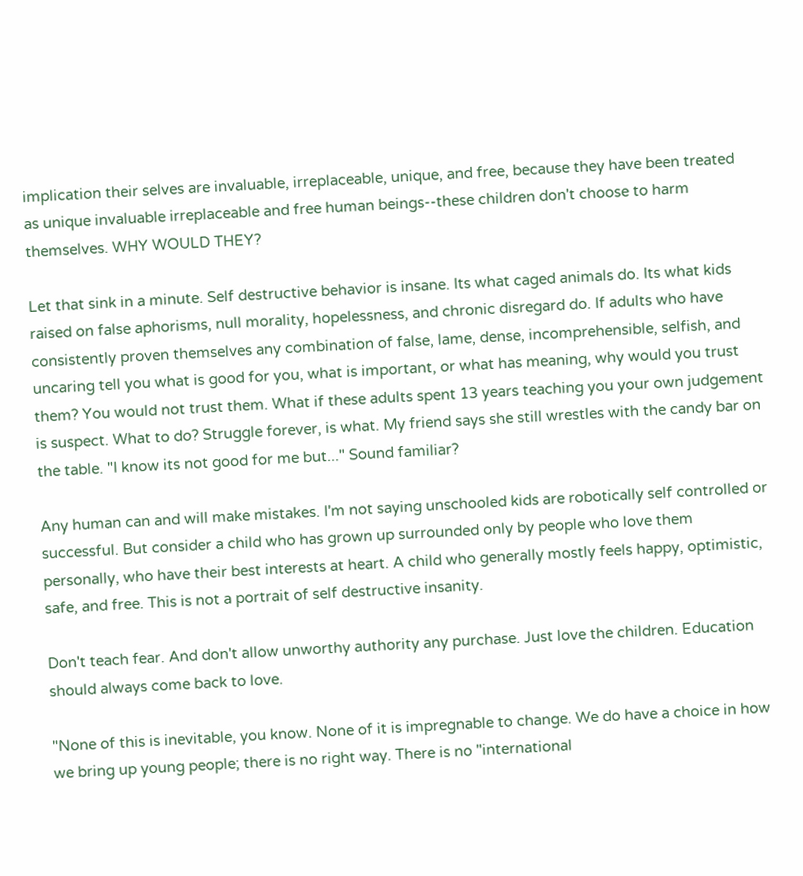implication their selves are invaluable, irreplaceable, unique, and free, because they have been treated as unique invaluable irreplaceable and free human beings--these children don't choose to harm themselves. WHY WOULD THEY?

Let that sink in a minute. Self destructive behavior is insane. Its what caged animals do. Its what kids raised on false aphorisms, null morality, hopelessness, and chronic disregard do. If adults who have consistently proven themselves any combination of false, lame, dense, incomprehensible, selfish, and uncaring tell you what is good for you, what is important, or what has meaning, why would you trust them? You would not trust them. What if these adults spent 13 years teaching you your own judgement is suspect. What to do? Struggle forever, is what. My friend says she still wrestles with the candy bar on the table. "I know its not good for me but..." Sound familiar?

Any human can and will make mistakes. I'm not saying unschooled kids are robotically self controlled or successful. But consider a child who has grown up surrounded only by people who love them personally, who have their best interests at heart. A child who generally mostly feels happy, optimistic, safe, and free. This is not a portrait of self destructive insanity.

Don't teach fear. And don't allow unworthy authority any purchase. Just love the children. Education should always come back to love.

"None of this is inevitable, you know. None of it is impregnable to change. We do have a choice in how we bring up young people; there is no right way. There is no "international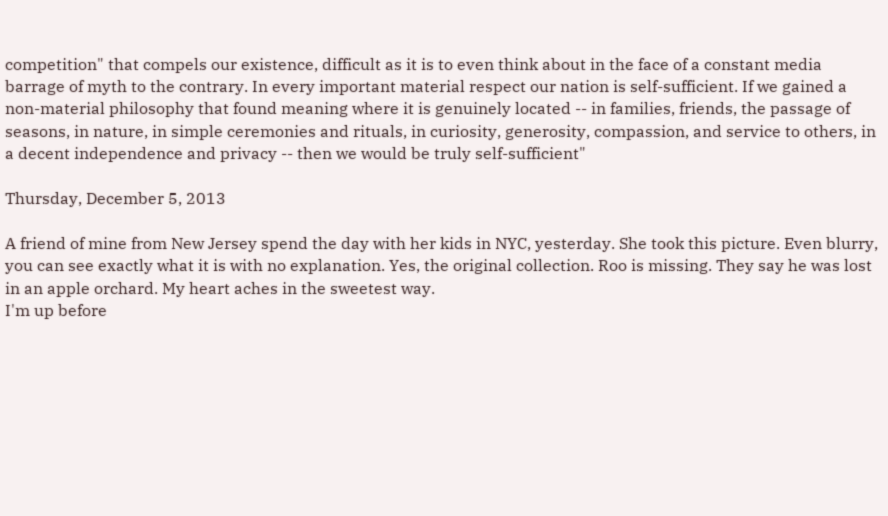competition" that compels our existence, difficult as it is to even think about in the face of a constant media barrage of myth to the contrary. In every important material respect our nation is self-sufficient. If we gained a non-material philosophy that found meaning where it is genuinely located -- in families, friends, the passage of seasons, in nature, in simple ceremonies and rituals, in curiosity, generosity, compassion, and service to others, in a decent independence and privacy -- then we would be truly self-sufficient"

Thursday, December 5, 2013

A friend of mine from New Jersey spend the day with her kids in NYC, yesterday. She took this picture. Even blurry, you can see exactly what it is with no explanation. Yes, the original collection. Roo is missing. They say he was lost in an apple orchard. My heart aches in the sweetest way.
I'm up before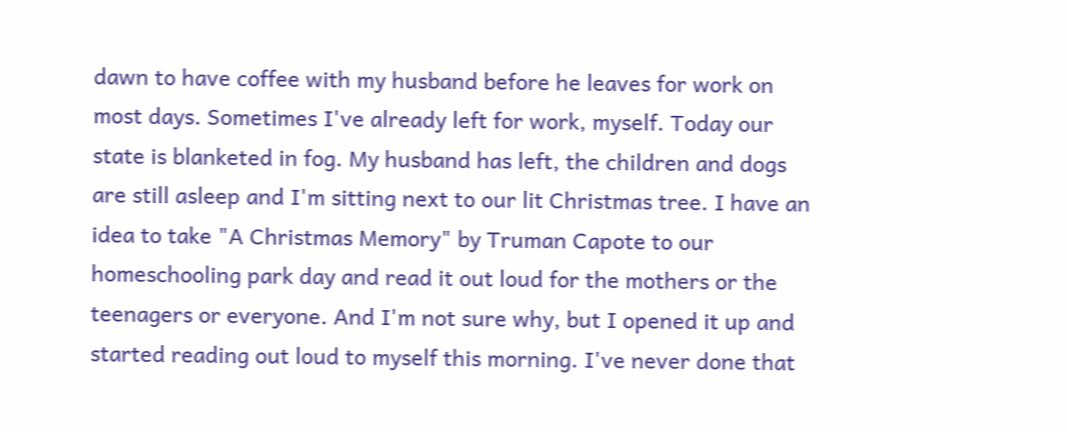dawn to have coffee with my husband before he leaves for work on most days. Sometimes I've already left for work, myself. Today our state is blanketed in fog. My husband has left, the children and dogs are still asleep and I'm sitting next to our lit Christmas tree. I have an idea to take "A Christmas Memory" by Truman Capote to our homeschooling park day and read it out loud for the mothers or the teenagers or everyone. And I'm not sure why, but I opened it up and started reading out loud to myself this morning. I've never done that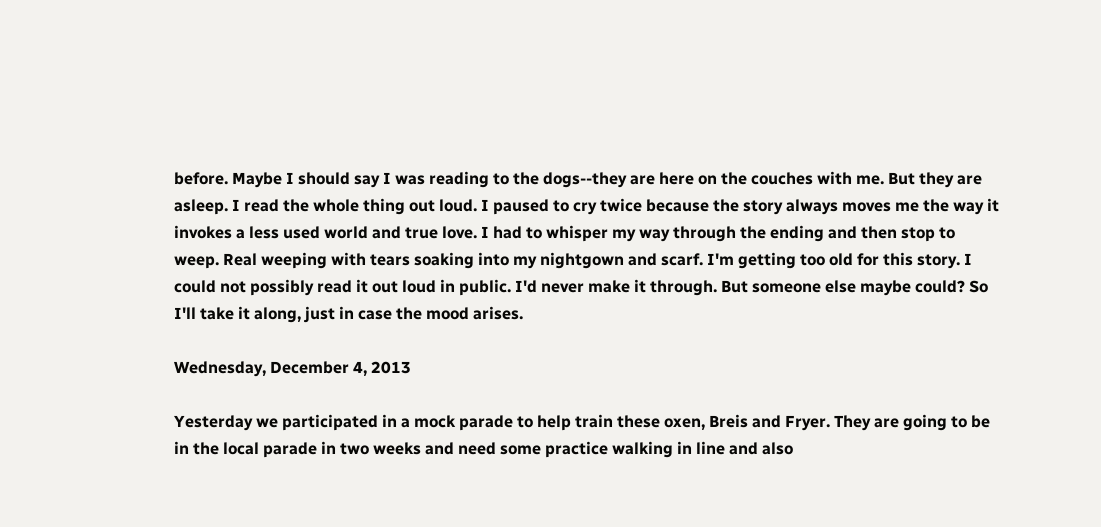before. Maybe I should say I was reading to the dogs--they are here on the couches with me. But they are asleep. I read the whole thing out loud. I paused to cry twice because the story always moves me the way it invokes a less used world and true love. I had to whisper my way through the ending and then stop to weep. Real weeping with tears soaking into my nightgown and scarf. I'm getting too old for this story. I could not possibly read it out loud in public. I'd never make it through. But someone else maybe could? So I'll take it along, just in case the mood arises.

Wednesday, December 4, 2013

Yesterday we participated in a mock parade to help train these oxen, Breis and Fryer. They are going to be in the local parade in two weeks and need some practice walking in line and also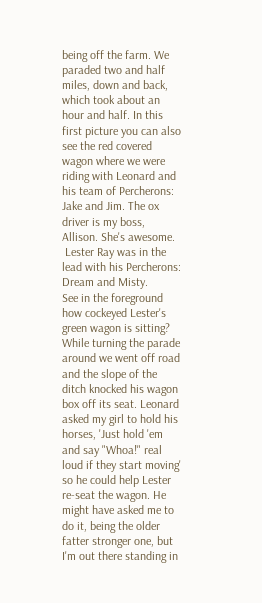being off the farm. We paraded two and half miles, down and back, which took about an hour and half. In this first picture you can also see the red covered wagon where we were riding with Leonard and his team of Percherons: Jake and Jim. The ox driver is my boss, Allison. She's awesome.
 Lester Ray was in the lead with his Percherons: Dream and Misty.
See in the foreground how cockeyed Lester's green wagon is sitting? While turning the parade around we went off road and the slope of the ditch knocked his wagon box off its seat. Leonard asked my girl to hold his horses, 'Just hold 'em and say "Whoa!" real loud if they start moving' so he could help Lester re-seat the wagon. He might have asked me to do it, being the older fatter stronger one, but I'm out there standing in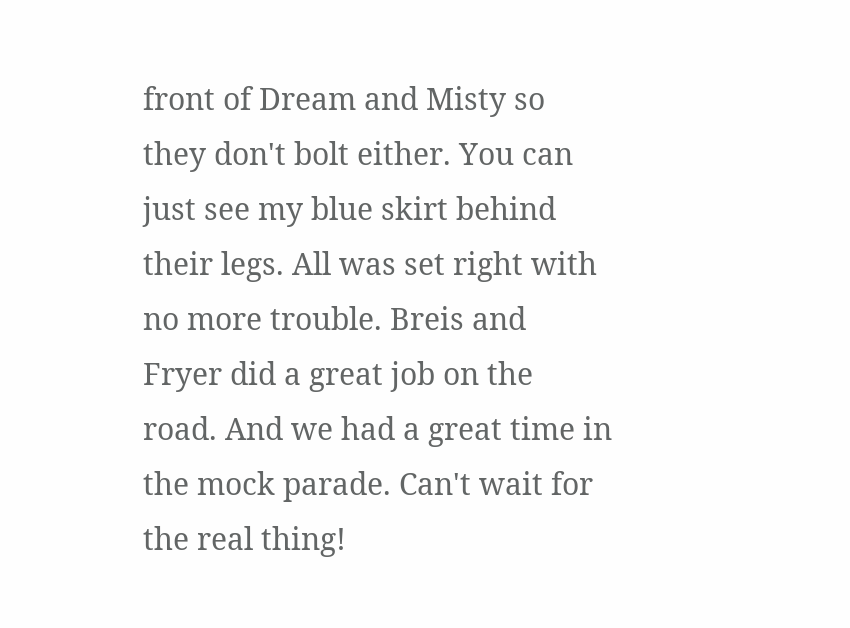front of Dream and Misty so they don't bolt either. You can just see my blue skirt behind their legs. All was set right with no more trouble. Breis and Fryer did a great job on the road. And we had a great time in the mock parade. Can't wait for the real thing!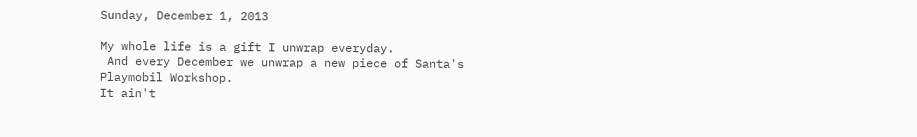Sunday, December 1, 2013

My whole life is a gift I unwrap everyday.
 And every December we unwrap a new piece of Santa's Playmobil Workshop.
It ain't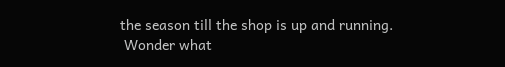the season till the shop is up and running.
 Wonder what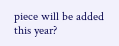piece will be added this year?